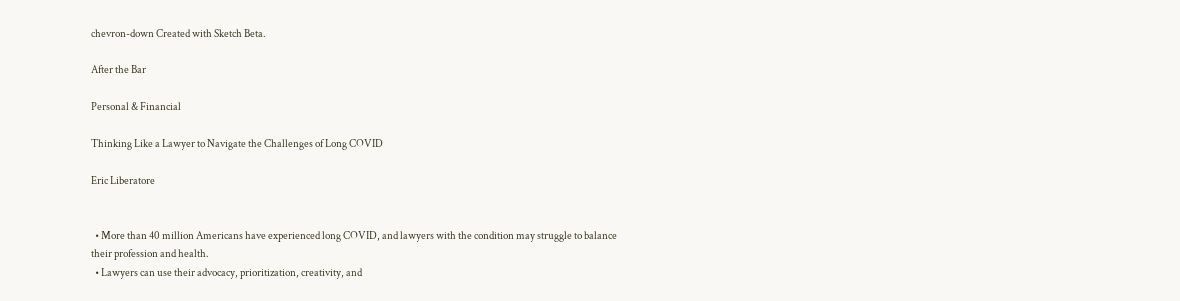chevron-down Created with Sketch Beta.

After the Bar

Personal & Financial

Thinking Like a Lawyer to Navigate the Challenges of Long COVID

Eric Liberatore


  • More than 40 million Americans have experienced long COVID, and lawyers with the condition may struggle to balance their profession and health.
  • Lawyers can use their advocacy, prioritization, creativity, and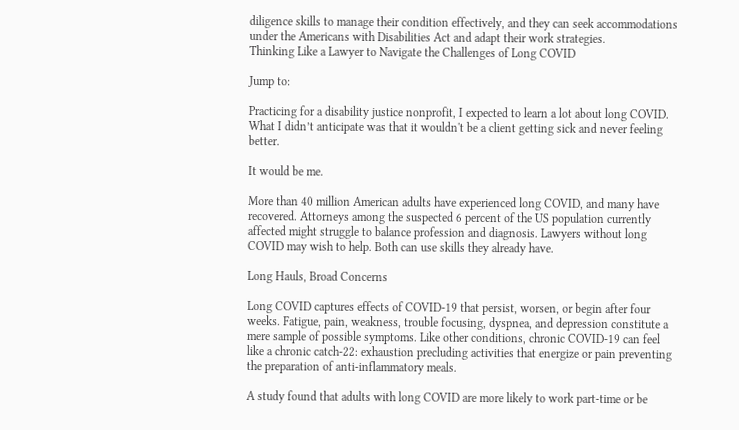diligence skills to manage their condition effectively, and they can seek accommodations under the Americans with Disabilities Act and adapt their work strategies.
Thinking Like a Lawyer to Navigate the Challenges of Long COVID

Jump to:

Practicing for a disability justice nonprofit, I expected to learn a lot about long COVID. What I didn’t anticipate was that it wouldn't be a client getting sick and never feeling better.

It would be me.

More than 40 million American adults have experienced long COVID, and many have recovered. Attorneys among the suspected 6 percent of the US population currently affected might struggle to balance profession and diagnosis. Lawyers without long COVID may wish to help. Both can use skills they already have.

Long Hauls, Broad Concerns

Long COVID captures effects of COVID-19 that persist, worsen, or begin after four weeks. Fatigue, pain, weakness, trouble focusing, dyspnea, and depression constitute a mere sample of possible symptoms. Like other conditions, chronic COVID-19 can feel like a chronic catch-22: exhaustion precluding activities that energize or pain preventing the preparation of anti-inflammatory meals.

A study found that adults with long COVID are more likely to work part-time or be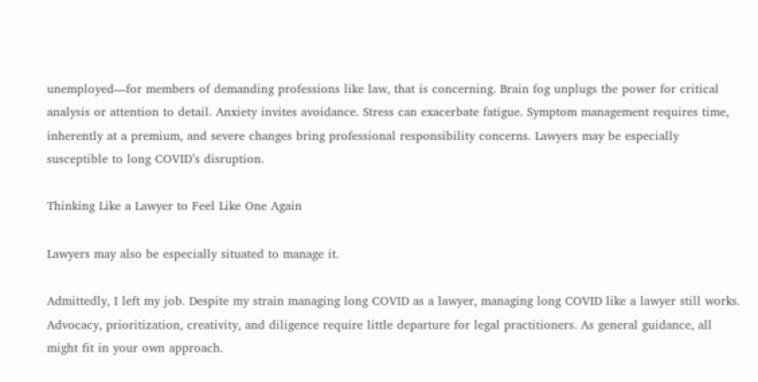unemployed—for members of demanding professions like law, that is concerning. Brain fog unplugs the power for critical analysis or attention to detail. Anxiety invites avoidance. Stress can exacerbate fatigue. Symptom management requires time, inherently at a premium, and severe changes bring professional responsibility concerns. Lawyers may be especially susceptible to long COVID’s disruption.

Thinking Like a Lawyer to Feel Like One Again

Lawyers may also be especially situated to manage it.

Admittedly, I left my job. Despite my strain managing long COVID as a lawyer, managing long COVID like a lawyer still works. Advocacy, prioritization, creativity, and diligence require little departure for legal practitioners. As general guidance, all might fit in your own approach.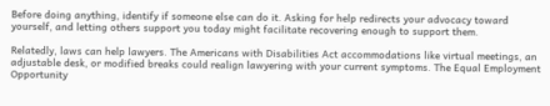Before doing anything, identify if someone else can do it. Asking for help redirects your advocacy toward yourself, and letting others support you today might facilitate recovering enough to support them.

Relatedly, laws can help lawyers. The Americans with Disabilities Act accommodations like virtual meetings, an adjustable desk, or modified breaks could realign lawyering with your current symptoms. The Equal Employment Opportunity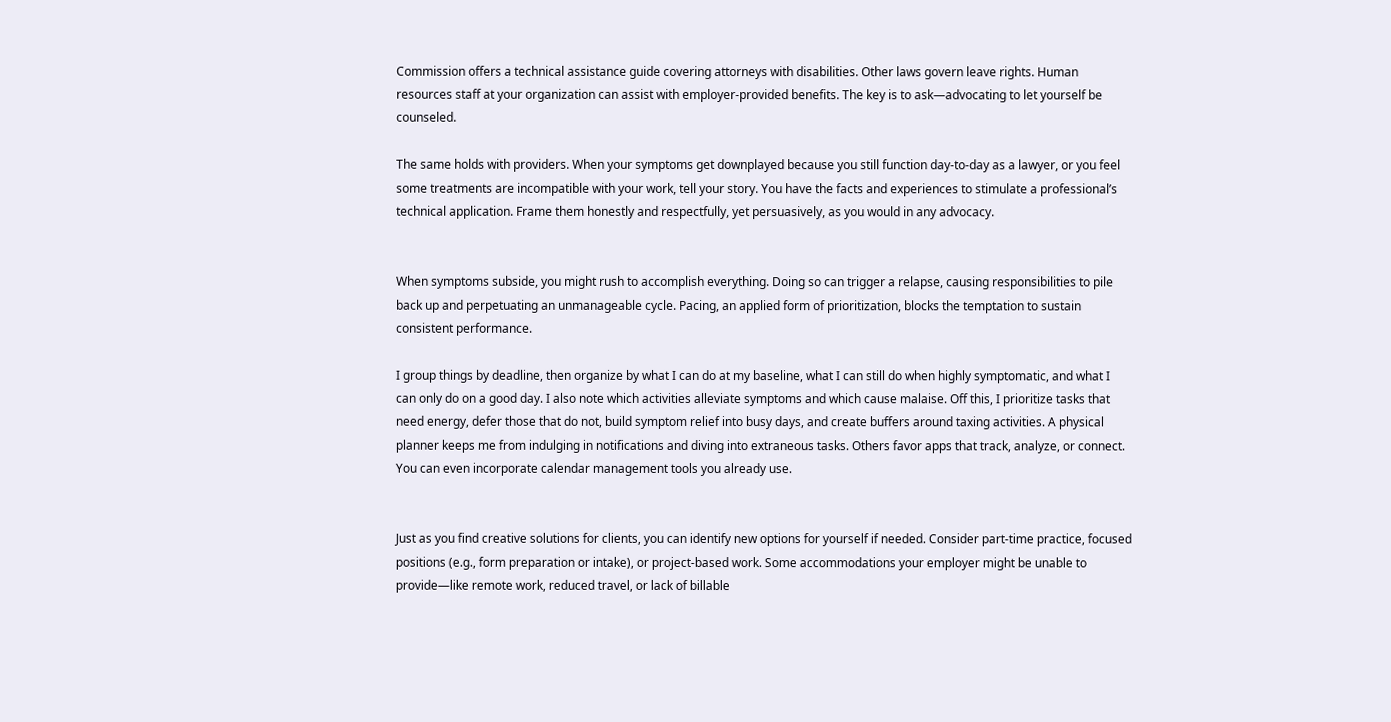Commission offers a technical assistance guide covering attorneys with disabilities. Other laws govern leave rights. Human resources staff at your organization can assist with employer-provided benefits. The key is to ask―advocating to let yourself be counseled.

The same holds with providers. When your symptoms get downplayed because you still function day-to-day as a lawyer, or you feel some treatments are incompatible with your work, tell your story. You have the facts and experiences to stimulate a professional’s technical application. Frame them honestly and respectfully, yet persuasively, as you would in any advocacy.


When symptoms subside, you might rush to accomplish everything. Doing so can trigger a relapse, causing responsibilities to pile back up and perpetuating an unmanageable cycle. Pacing, an applied form of prioritization, blocks the temptation to sustain consistent performance.

I group things by deadline, then organize by what I can do at my baseline, what I can still do when highly symptomatic, and what I can only do on a good day. I also note which activities alleviate symptoms and which cause malaise. Off this, I prioritize tasks that need energy, defer those that do not, build symptom relief into busy days, and create buffers around taxing activities. A physical planner keeps me from indulging in notifications and diving into extraneous tasks. Others favor apps that track, analyze, or connect. You can even incorporate calendar management tools you already use.


Just as you find creative solutions for clients, you can identify new options for yourself if needed. Consider part-time practice, focused positions (e.g., form preparation or intake), or project-based work. Some accommodations your employer might be unable to provide―like remote work, reduced travel, or lack of billable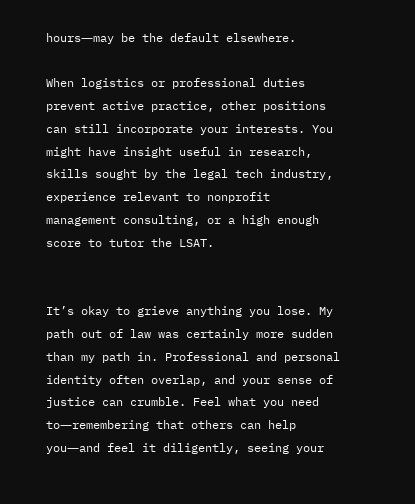hours―may be the default elsewhere.

When logistics or professional duties prevent active practice, other positions can still incorporate your interests. You might have insight useful in research, skills sought by the legal tech industry, experience relevant to nonprofit management consulting, or a high enough score to tutor the LSAT.


It’s okay to grieve anything you lose. My path out of law was certainly more sudden than my path in. Professional and personal identity often overlap, and your sense of justice can crumble. Feel what you need to―remembering that others can help you―and feel it diligently, seeing your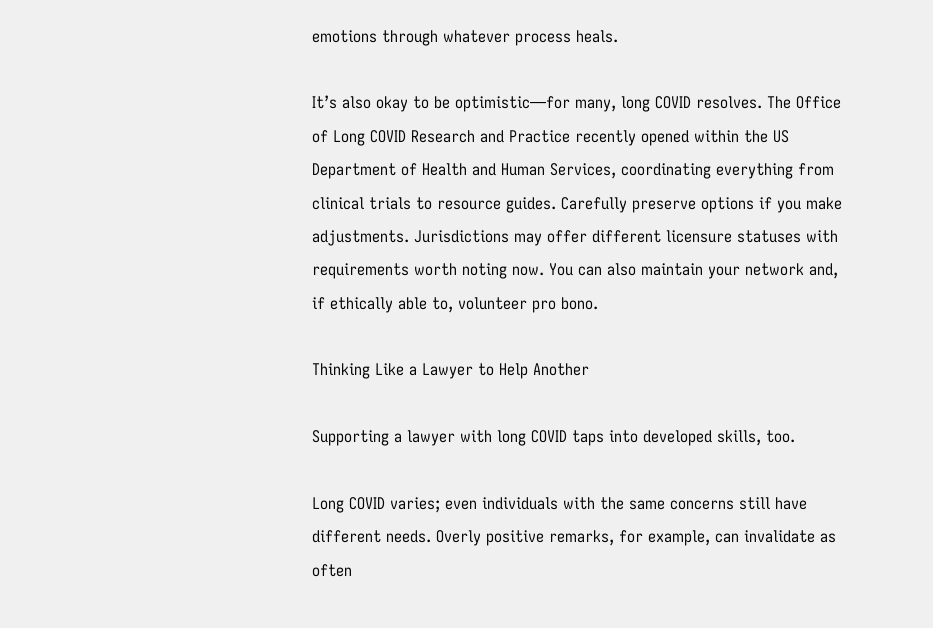emotions through whatever process heals.

It’s also okay to be optimistic—for many, long COVID resolves. The Office of Long COVID Research and Practice recently opened within the US Department of Health and Human Services, coordinating everything from clinical trials to resource guides. Carefully preserve options if you make adjustments. Jurisdictions may offer different licensure statuses with requirements worth noting now. You can also maintain your network and, if ethically able to, volunteer pro bono.

Thinking Like a Lawyer to Help Another

Supporting a lawyer with long COVID taps into developed skills, too.

Long COVID varies; even individuals with the same concerns still have different needs. Overly positive remarks, for example, can invalidate as often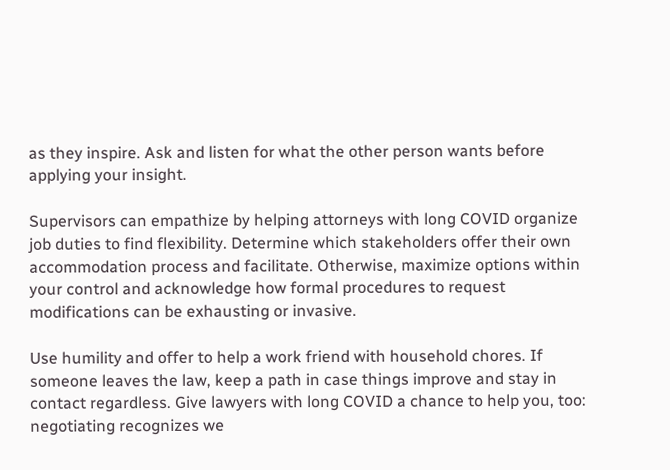as they inspire. Ask and listen for what the other person wants before applying your insight.

Supervisors can empathize by helping attorneys with long COVID organize job duties to find flexibility. Determine which stakeholders offer their own accommodation process and facilitate. Otherwise, maximize options within your control and acknowledge how formal procedures to request modifications can be exhausting or invasive.

Use humility and offer to help a work friend with household chores. If someone leaves the law, keep a path in case things improve and stay in contact regardless. Give lawyers with long COVID a chance to help you, too: negotiating recognizes we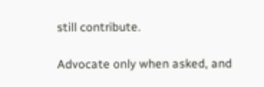still contribute.

Advocate only when asked, and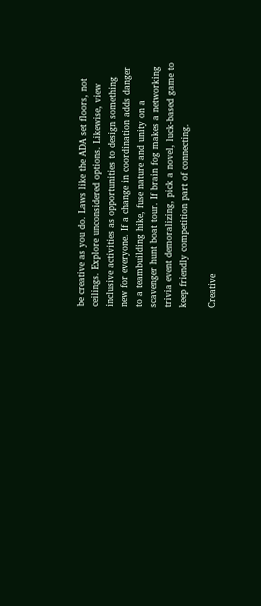be creative as you do. Laws like the ADA set floors, not ceilings. Explore unconsidered options. Likewise, view inclusive activities as opportunities to design something new for everyone. If a change in coordination adds danger to a teambuilding hike, fuse nature and unity on a scavenger hunt boat tour. If brain fog makes a networking trivia event demoralizing, pick a novel, luck-based game to keep friendly competition part of connecting.

Creative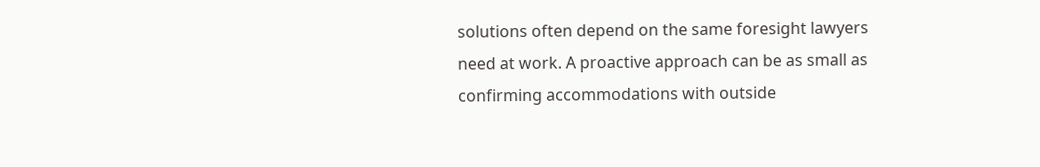solutions often depend on the same foresight lawyers need at work. A proactive approach can be as small as confirming accommodations with outside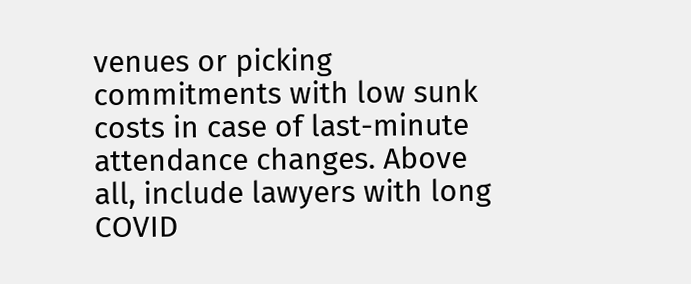venues or picking commitments with low sunk costs in case of last-minute attendance changes. Above all, include lawyers with long COVID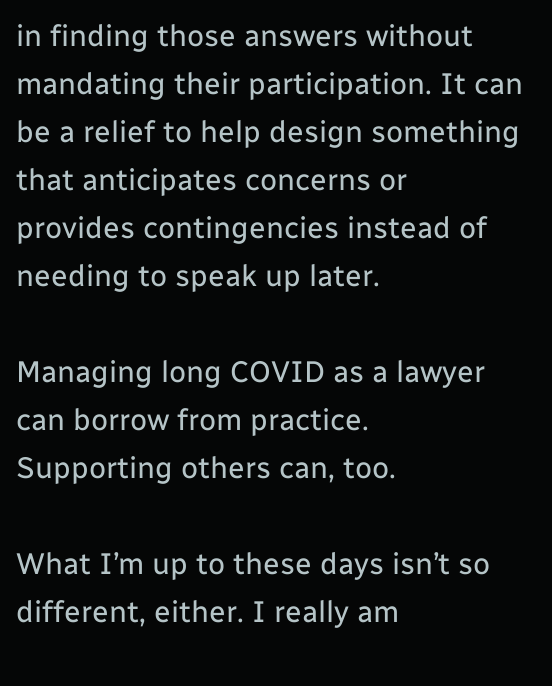in finding those answers without mandating their participation. It can be a relief to help design something that anticipates concerns or provides contingencies instead of needing to speak up later.

Managing long COVID as a lawyer can borrow from practice. Supporting others can, too.

What I’m up to these days isn’t so different, either. I really am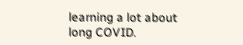learning a lot about long COVID.